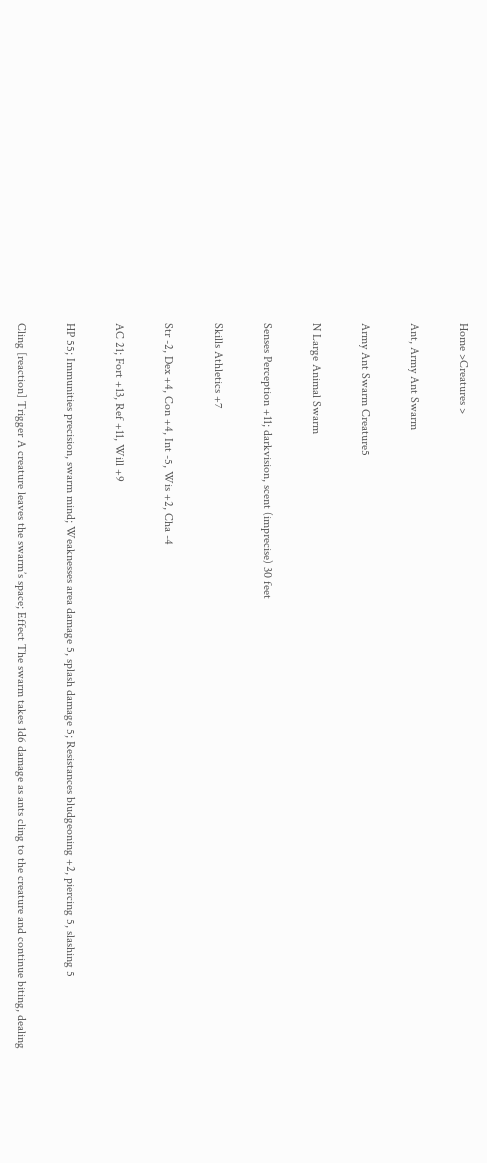Home >Creatures >

Ant, Army Ant Swarm

Army Ant Swarm Creature5

N Large Animal Swarm

Senses Perception +11; darkvision, scent (imprecise) 30 feet

Skills Athletics +7

Str -2, Dex +4, Con +4, Int -5, Wis +2, Cha -4

AC 21; Fort +13, Ref +11, Will +9

HP 55; Immunities precision, swarm mind; Weaknesses area damage 5, splash damage 5; Resistances bludgeoning +2, piercing 5, slashing 5

Cling [reaction] Trigger A creature leaves the swarm’s space; Effect The swarm takes 1d6 damage as ants cling to the creature and continue biting, dealing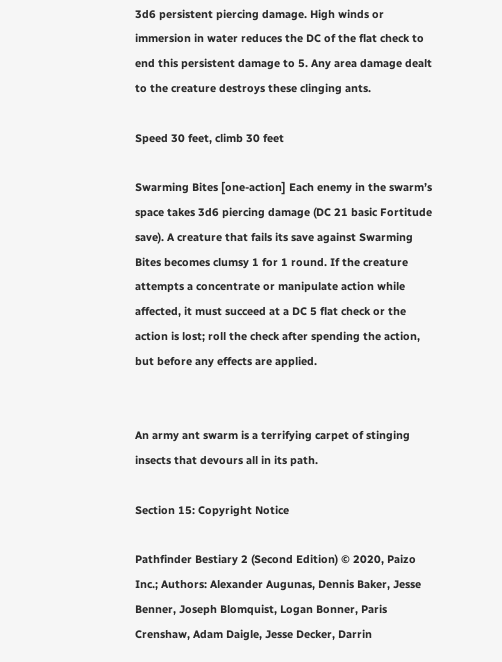3d6 persistent piercing damage. High winds or immersion in water reduces the DC of the flat check to end this persistent damage to 5. Any area damage dealt to the creature destroys these clinging ants.

Speed 30 feet, climb 30 feet

Swarming Bites [one-action] Each enemy in the swarm’s space takes 3d6 piercing damage (DC 21 basic Fortitude save). A creature that fails its save against Swarming Bites becomes clumsy 1 for 1 round. If the creature attempts a concentrate or manipulate action while affected, it must succeed at a DC 5 flat check or the action is lost; roll the check after spending the action, but before any effects are applied.


An army ant swarm is a terrifying carpet of stinging insects that devours all in its path.

Section 15: Copyright Notice

Pathfinder Bestiary 2 (Second Edition) © 2020, Paizo Inc.; Authors: Alexander Augunas, Dennis Baker, Jesse Benner, Joseph Blomquist, Logan Bonner, Paris Crenshaw, Adam Daigle, Jesse Decker, Darrin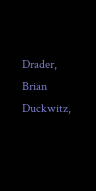Drader, Brian Duckwitz,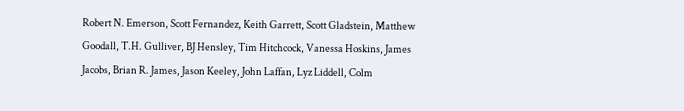Robert N. Emerson, Scott Fernandez, Keith Garrett, Scott Gladstein, Matthew Goodall, T.H. Gulliver, BJ Hensley, Tim Hitchcock, Vanessa Hoskins, James Jacobs, Brian R. James, Jason Keeley, John Laffan, Lyz Liddell, Colm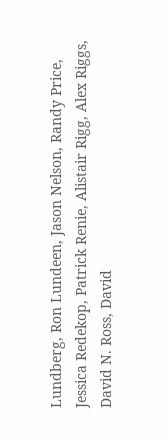Lundberg, Ron Lundeen, Jason Nelson, Randy Price, Jessica Redekop, Patrick Renie, Alistair Rigg, Alex Riggs, David N. Ross, David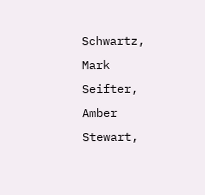Schwartz, Mark Seifter, Amber Stewart,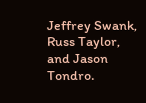Jeffrey Swank, Russ Taylor, and Jason Tondro.